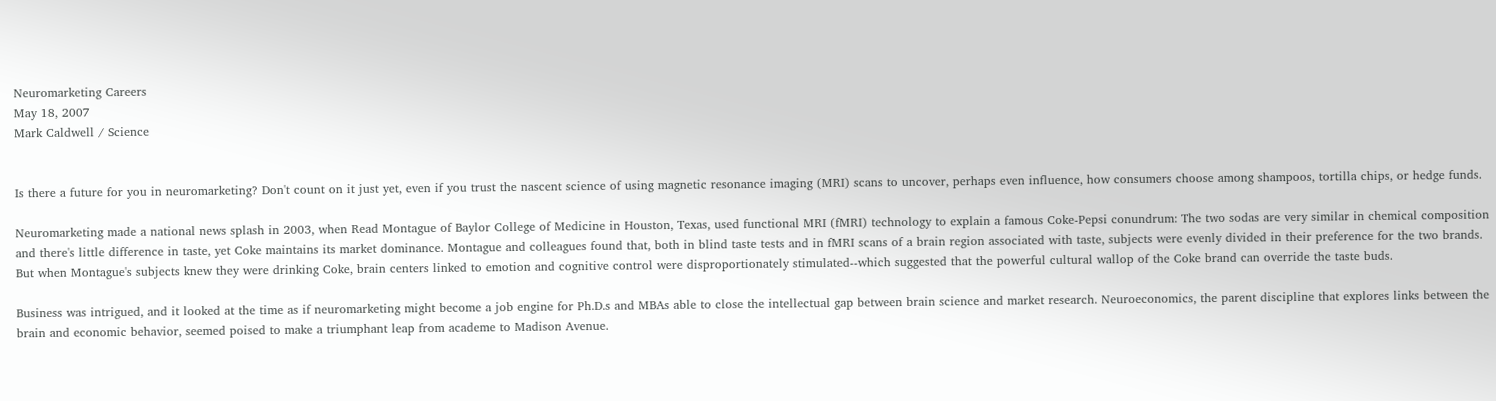Neuromarketing Careers
May 18, 2007
Mark Caldwell / Science


Is there a future for you in neuromarketing? Don't count on it just yet, even if you trust the nascent science of using magnetic resonance imaging (MRI) scans to uncover, perhaps even influence, how consumers choose among shampoos, tortilla chips, or hedge funds.

Neuromarketing made a national news splash in 2003, when Read Montague of Baylor College of Medicine in Houston, Texas, used functional MRI (fMRI) technology to explain a famous Coke-Pepsi conundrum: The two sodas are very similar in chemical composition and there's little difference in taste, yet Coke maintains its market dominance. Montague and colleagues found that, both in blind taste tests and in fMRI scans of a brain region associated with taste, subjects were evenly divided in their preference for the two brands. But when Montague's subjects knew they were drinking Coke, brain centers linked to emotion and cognitive control were disproportionately stimulated--which suggested that the powerful cultural wallop of the Coke brand can override the taste buds.

Business was intrigued, and it looked at the time as if neuromarketing might become a job engine for Ph.D.s and MBAs able to close the intellectual gap between brain science and market research. Neuroeconomics, the parent discipline that explores links between the brain and economic behavior, seemed poised to make a triumphant leap from academe to Madison Avenue.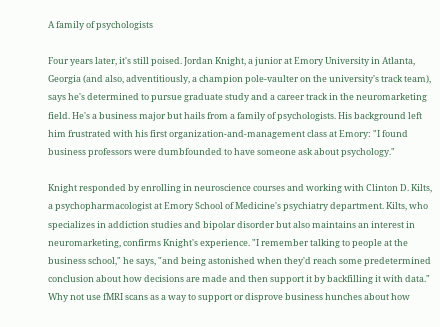A family of psychologists

Four years later, it's still poised. Jordan Knight, a junior at Emory University in Atlanta, Georgia (and also, adventitiously, a champion pole-vaulter on the university's track team), says he's determined to pursue graduate study and a career track in the neuromarketing field. He's a business major but hails from a family of psychologists. His background left him frustrated with his first organization-and-management class at Emory: "I found business professors were dumbfounded to have someone ask about psychology."

Knight responded by enrolling in neuroscience courses and working with Clinton D. Kilts, a psychopharmacologist at Emory School of Medicine's psychiatry department. Kilts, who specializes in addiction studies and bipolar disorder but also maintains an interest in neuromarketing, confirms Knight's experience. "I remember talking to people at the business school," he says, "and being astonished when they'd reach some predetermined conclusion about how decisions are made and then support it by backfilling it with data." Why not use fMRI scans as a way to support or disprove business hunches about how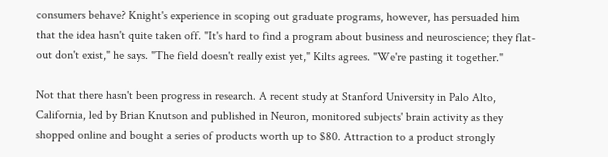consumers behave? Knight's experience in scoping out graduate programs, however, has persuaded him that the idea hasn't quite taken off. "It's hard to find a program about business and neuroscience; they flat-out don't exist," he says. "The field doesn't really exist yet," Kilts agrees. "We're pasting it together."

Not that there hasn't been progress in research. A recent study at Stanford University in Palo Alto, California, led by Brian Knutson and published in Neuron, monitored subjects' brain activity as they shopped online and bought a series of products worth up to $80. Attraction to a product strongly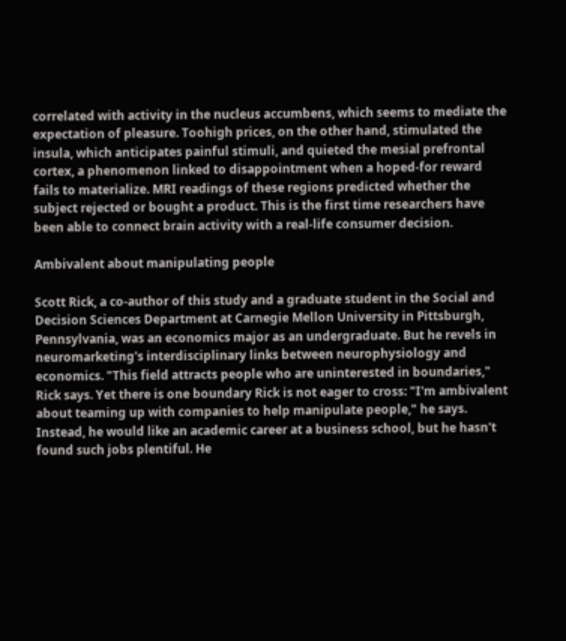correlated with activity in the nucleus accumbens, which seems to mediate the expectation of pleasure. Toohigh prices, on the other hand, stimulated the insula, which anticipates painful stimuli, and quieted the mesial prefrontal cortex, a phenomenon linked to disappointment when a hoped-for reward fails to materialize. MRI readings of these regions predicted whether the subject rejected or bought a product. This is the first time researchers have been able to connect brain activity with a real-life consumer decision.

Ambivalent about manipulating people

Scott Rick, a co-author of this study and a graduate student in the Social and Decision Sciences Department at Carnegie Mellon University in Pittsburgh, Pennsylvania, was an economics major as an undergraduate. But he revels in neuromarketing's interdisciplinary links between neurophysiology and economics. "This field attracts people who are uninterested in boundaries," Rick says. Yet there is one boundary Rick is not eager to cross: "I'm ambivalent about teaming up with companies to help manipulate people," he says. Instead, he would like an academic career at a business school, but he hasn't found such jobs plentiful. He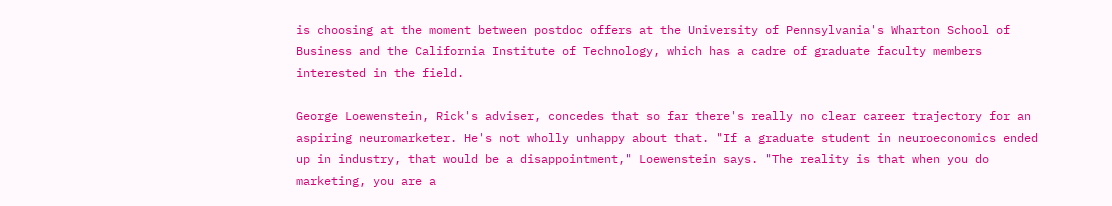is choosing at the moment between postdoc offers at the University of Pennsylvania's Wharton School of Business and the California Institute of Technology, which has a cadre of graduate faculty members interested in the field.

George Loewenstein, Rick's adviser, concedes that so far there's really no clear career trajectory for an aspiring neuromarketer. He's not wholly unhappy about that. "If a graduate student in neuroeconomics ended up in industry, that would be a disappointment," Loewenstein says. "The reality is that when you do marketing, you are a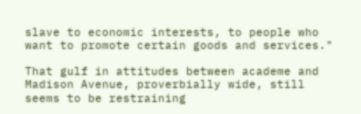slave to economic interests, to people who want to promote certain goods and services."

That gulf in attitudes between academe and Madison Avenue, proverbially wide, still seems to be restraining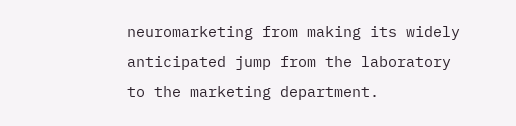neuromarketing from making its widely anticipated jump from the laboratory to the marketing department.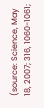(source: Science, May 18, 2007; 316, 1060-1061;